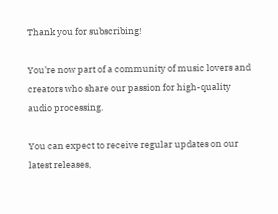Thank you for subscribing!

You’re now part of a community of music lovers and creators who share our passion for high-quality audio processing.

You can expect to receive regular updates on our latest releases,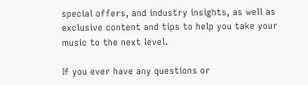special offers, and industry insights, as well as exclusive content and tips to help you take your music to the next level.

If you ever have any questions or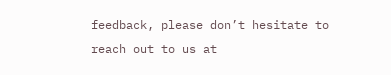feedback, please don’t hesitate to reach out to us at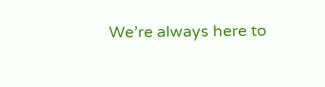We’re always here to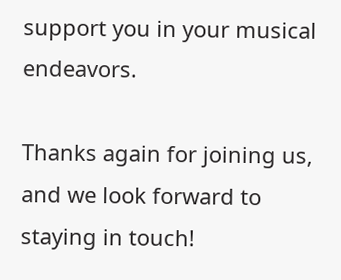support you in your musical endeavors.

Thanks again for joining us, and we look forward to staying in touch!